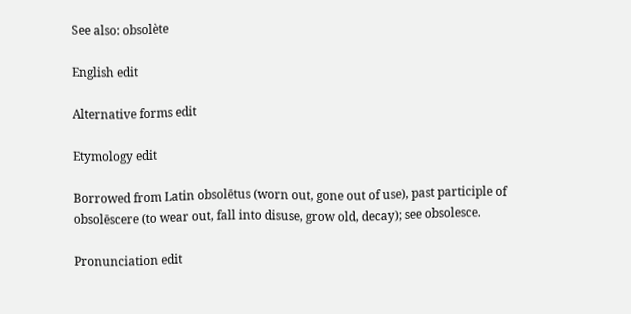See also: obsolète

English edit

Alternative forms edit

Etymology edit

Borrowed from Latin obsolētus (worn out, gone out of use), past participle of obsolēscere (to wear out, fall into disuse, grow old, decay); see obsolesce.

Pronunciation edit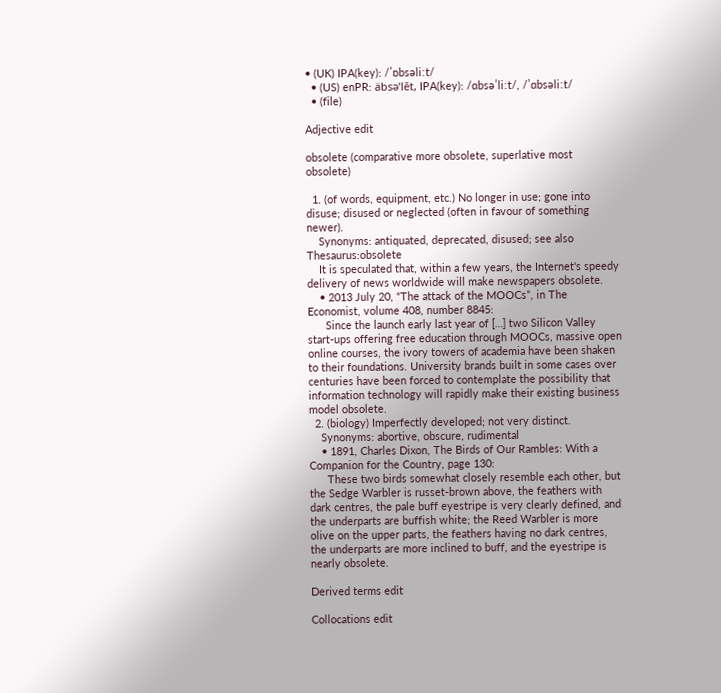• (UK) IPA(key): /ˈɒbsəliːt/
  • (US) enPR: äbsəˈlēt, IPA(key): /ɑbsəˈliːt/, /ˈɑbsəliːt/
  • (file)

Adjective edit

obsolete (comparative more obsolete, superlative most obsolete)

  1. (of words, equipment, etc.) No longer in use; gone into disuse; disused or neglected (often in favour of something newer).
    Synonyms: antiquated, deprecated, disused; see also Thesaurus:obsolete
    It is speculated that, within a few years, the Internet's speedy delivery of news worldwide will make newspapers obsolete.
    • 2013 July 20, “The attack of the MOOCs”, in The Economist, volume 408, number 8845:
      Since the launch early last year of […] two Silicon Valley start-ups offering free education through MOOCs, massive open online courses, the ivory towers of academia have been shaken to their foundations. University brands built in some cases over centuries have been forced to contemplate the possibility that information technology will rapidly make their existing business model obsolete.
  2. (biology) Imperfectly developed; not very distinct.
    Synonyms: abortive, obscure, rudimental
    • 1891, Charles Dixon, The Birds of Our Rambles: With a Companion for the Country, page 130:
      These two birds somewhat closely resemble each other, but the Sedge Warbler is russet-brown above, the feathers with dark centres, the pale buff eyestripe is very clearly defined, and the underparts are buffish white; the Reed Warbler is more olive on the upper parts, the feathers having no dark centres, the underparts are more inclined to buff, and the eyestripe is nearly obsolete.

Derived terms edit

Collocations edit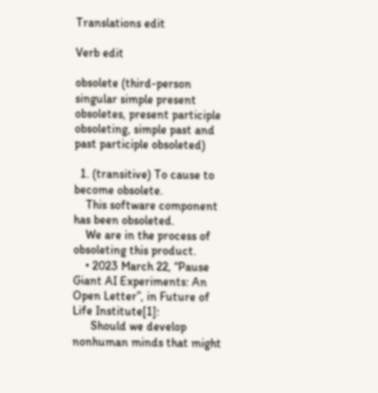Translations edit

Verb edit

obsolete (third-person singular simple present obsoletes, present participle obsoleting, simple past and past participle obsoleted)

  1. (transitive) To cause to become obsolete.
    This software component has been obsoleted.
    We are in the process of obsoleting this product.
    • 2023 March 22, “Pause Giant AI Experiments: An Open Letter”, in Future of Life Institute[1]:
      Should we develop nonhuman minds that might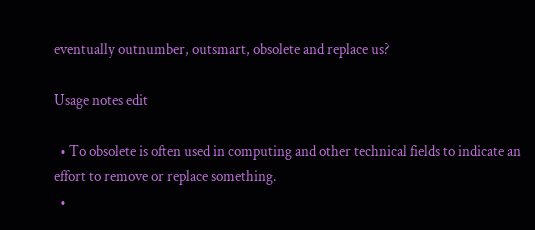eventually outnumber, outsmart, obsolete and replace us?

Usage notes edit

  • To obsolete is often used in computing and other technical fields to indicate an effort to remove or replace something.
  •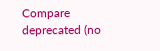Compare deprecated (no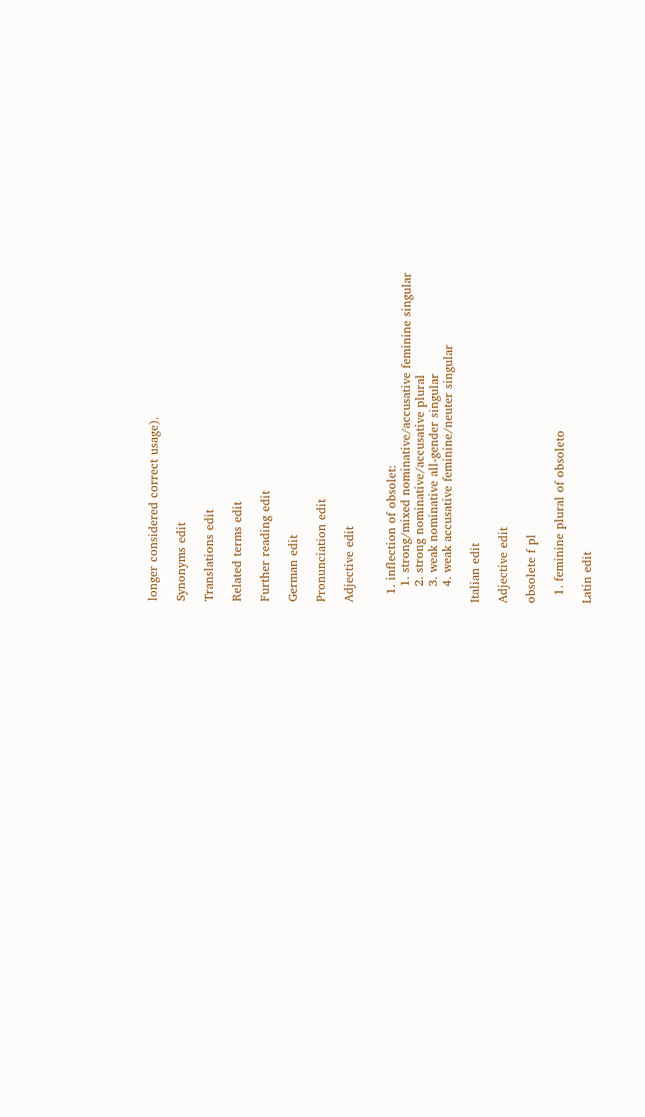longer considered correct usage).

Synonyms edit

Translations edit

Related terms edit

Further reading edit

German edit

Pronunciation edit

Adjective edit


  1. inflection of obsolet:
    1. strong/mixed nominative/accusative feminine singular
    2. strong nominative/accusative plural
    3. weak nominative all-gender singular
    4. weak accusative feminine/neuter singular

Italian edit

Adjective edit

obsolete f pl

  1. feminine plural of obsoleto

Latin edit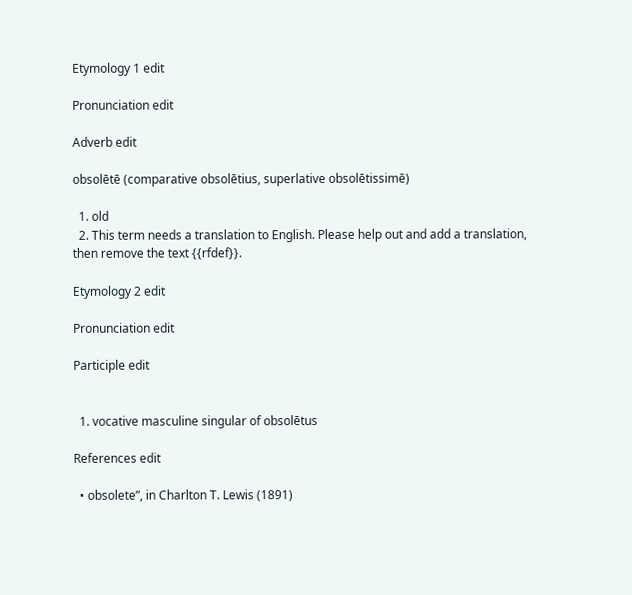Etymology 1 edit

Pronunciation edit

Adverb edit

obsolētē (comparative obsolētius, superlative obsolētissimē)

  1. old
  2. This term needs a translation to English. Please help out and add a translation, then remove the text {{rfdef}}.

Etymology 2 edit

Pronunciation edit

Participle edit


  1. vocative masculine singular of obsolētus

References edit

  • obsolete”, in Charlton T. Lewis (1891)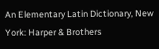An Elementary Latin Dictionary, New York: Harper & Brothers